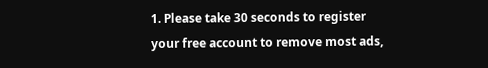1. Please take 30 seconds to register your free account to remove most ads,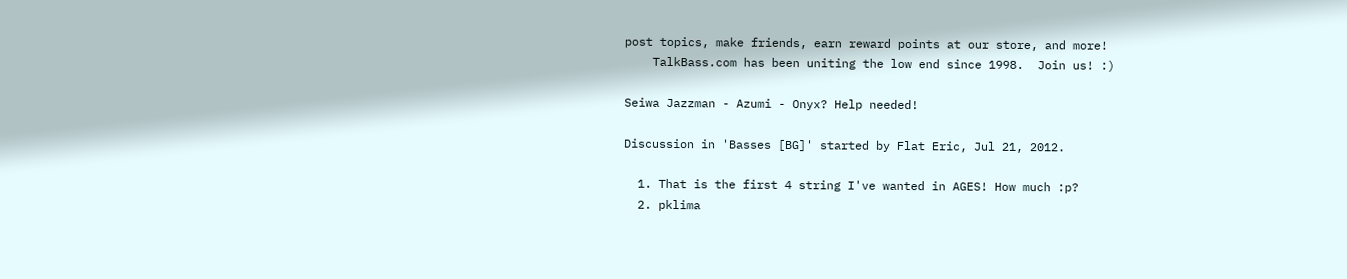post topics, make friends, earn reward points at our store, and more!
    TalkBass.com has been uniting the low end since 1998.  Join us! :)

Seiwa Jazzman - Azumi - Onyx? Help needed!

Discussion in 'Basses [BG]' started by Flat Eric, Jul 21, 2012.

  1. That is the first 4 string I've wanted in AGES! How much :p?
  2. pklima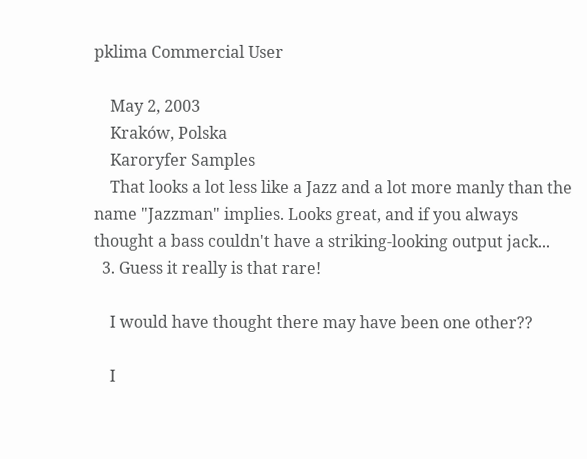pklima Commercial User

    May 2, 2003
    Kraków, Polska
    Karoryfer Samples
    That looks a lot less like a Jazz and a lot more manly than the name "Jazzman" implies. Looks great, and if you always thought a bass couldn't have a striking-looking output jack...
  3. Guess it really is that rare!

    I would have thought there may have been one other??

    I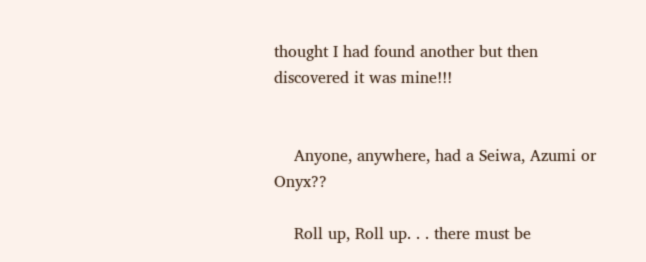thought I had found another but then discovered it was mine!!!


    Anyone, anywhere, had a Seiwa, Azumi or Onyx??

    Roll up, Roll up. . . there must be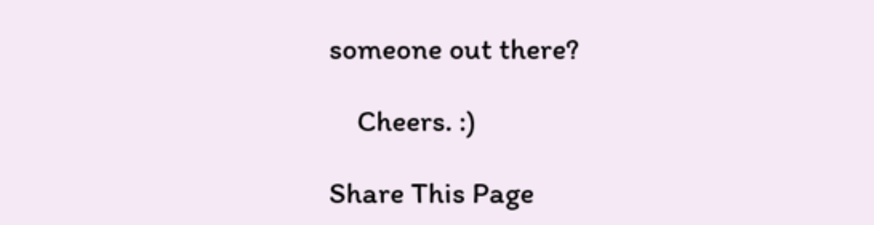someone out there?

    Cheers. :)

Share This Page